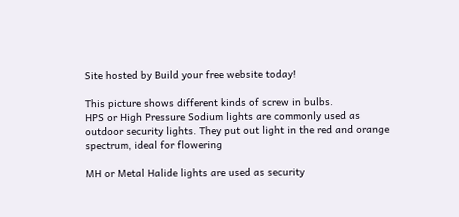Site hosted by Build your free website today!

This picture shows different kinds of screw in bulbs.
HPS or High Pressure Sodium lights are commonly used as outdoor security lights. They put out light in the red and orange spectrum, ideal for flowering

MH or Metal Halide lights are used as security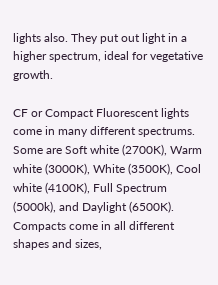lights also. They put out light in a higher spectrum, ideal for vegetative growth.

CF or Compact Fluorescent lights come in many different spectrums. Some are Soft white (2700K), Warm white (3000K), White (3500K), Cool white (4100K), Full Spectrum (5000k), and Daylight (6500K).
Compacts come in all different shapes and sizes,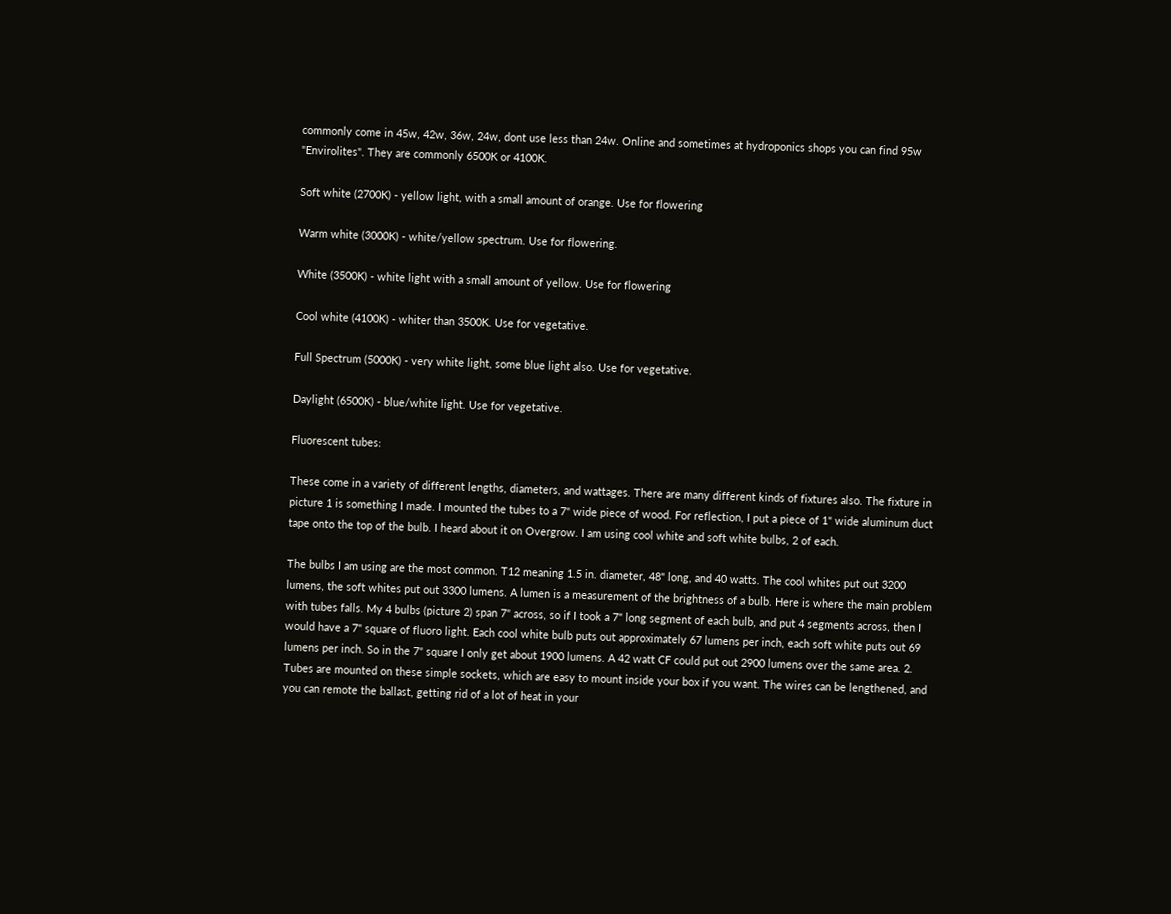commonly come in 45w, 42w, 36w, 24w, dont use less than 24w. Online and sometimes at hydroponics shops you can find 95w "Envirolites". They are commonly 6500K or 4100K.

Soft white (2700K) - yellow light, with a small amount of orange. Use for flowering

Warm white (3000K) - white/yellow spectrum. Use for flowering.

White (3500K) - white light with a small amount of yellow. Use for flowering

Cool white (4100K) - whiter than 3500K. Use for vegetative.

Full Spectrum (5000K) - very white light, some blue light also. Use for vegetative.

Daylight (6500K) - blue/white light. Use for vegetative.

Fluorescent tubes:

These come in a variety of different lengths, diameters, and wattages. There are many different kinds of fixtures also. The fixture in picture 1 is something I made. I mounted the tubes to a 7" wide piece of wood. For reflection, I put a piece of 1" wide aluminum duct tape onto the top of the bulb. I heard about it on Overgrow. I am using cool white and soft white bulbs, 2 of each.

The bulbs I am using are the most common. T12 meaning 1.5 in. diameter, 48" long, and 40 watts. The cool whites put out 3200 lumens, the soft whites put out 3300 lumens. A lumen is a measurement of the brightness of a bulb. Here is where the main problem with tubes falls. My 4 bulbs (picture 2) span 7" across, so if I took a 7" long segment of each bulb, and put 4 segments across, then I would have a 7" square of fluoro light. Each cool white bulb puts out approximately 67 lumens per inch, each soft white puts out 69 lumens per inch. So in the 7" square I only get about 1900 lumens. A 42 watt CF could put out 2900 lumens over the same area. 2.
Tubes are mounted on these simple sockets, which are easy to mount inside your box if you want. The wires can be lengthened, and you can remote the ballast, getting rid of a lot of heat in your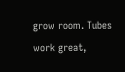grow room. Tubes work great,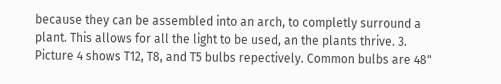because they can be assembled into an arch, to completly surround a plant. This allows for all the light to be used, an the plants thrive. 3.
Picture 4 shows T12, T8, and T5 bulbs repectively. Common bulbs are 48"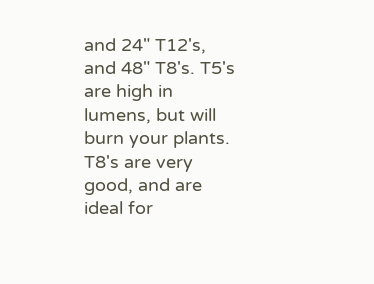and 24" T12's, and 48" T8's. T5's are high in lumens, but will burn your plants. T8's are very good, and are ideal for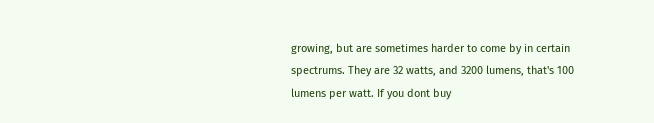growing, but are sometimes harder to come by in certain spectrums. They are 32 watts, and 3200 lumens, that's 100 lumens per watt. If you dont buy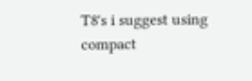T8's i suggest using compact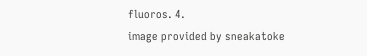fluoros. 4.
image provided by sneakatoke